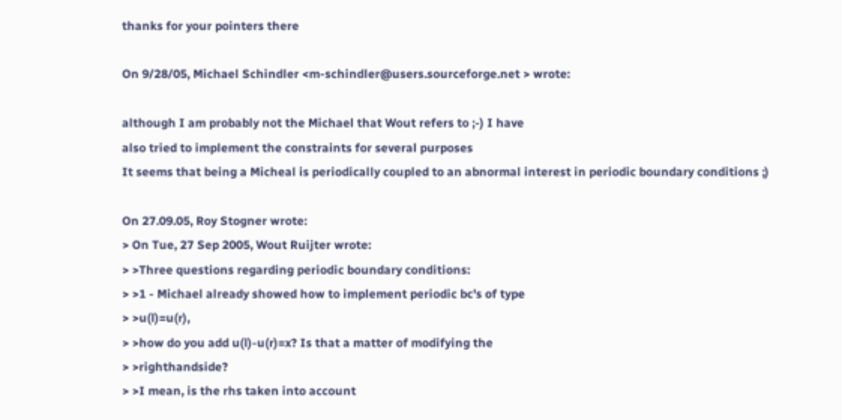thanks for your pointers there

On 9/28/05, Michael Schindler <m-schindler@users.sourceforge.net > wrote:

although I am probably not the Michael that Wout refers to ;-) I have
also tried to implement the constraints for several purposes
It seems that being a Micheal is periodically coupled to an abnormal interest in periodic boundary conditions ;)

On 27.09.05, Roy Stogner wrote:
> On Tue, 27 Sep 2005, Wout Ruijter wrote:
> >Three questions regarding periodic boundary conditions:
> >1 - Michael already showed how to implement periodic bc's of type
> >u(l)=u(r),
> >how do you add u(l)-u(r)=x? Is that a matter of modifying the
> >righthandside?
> >I mean, is the rhs taken into account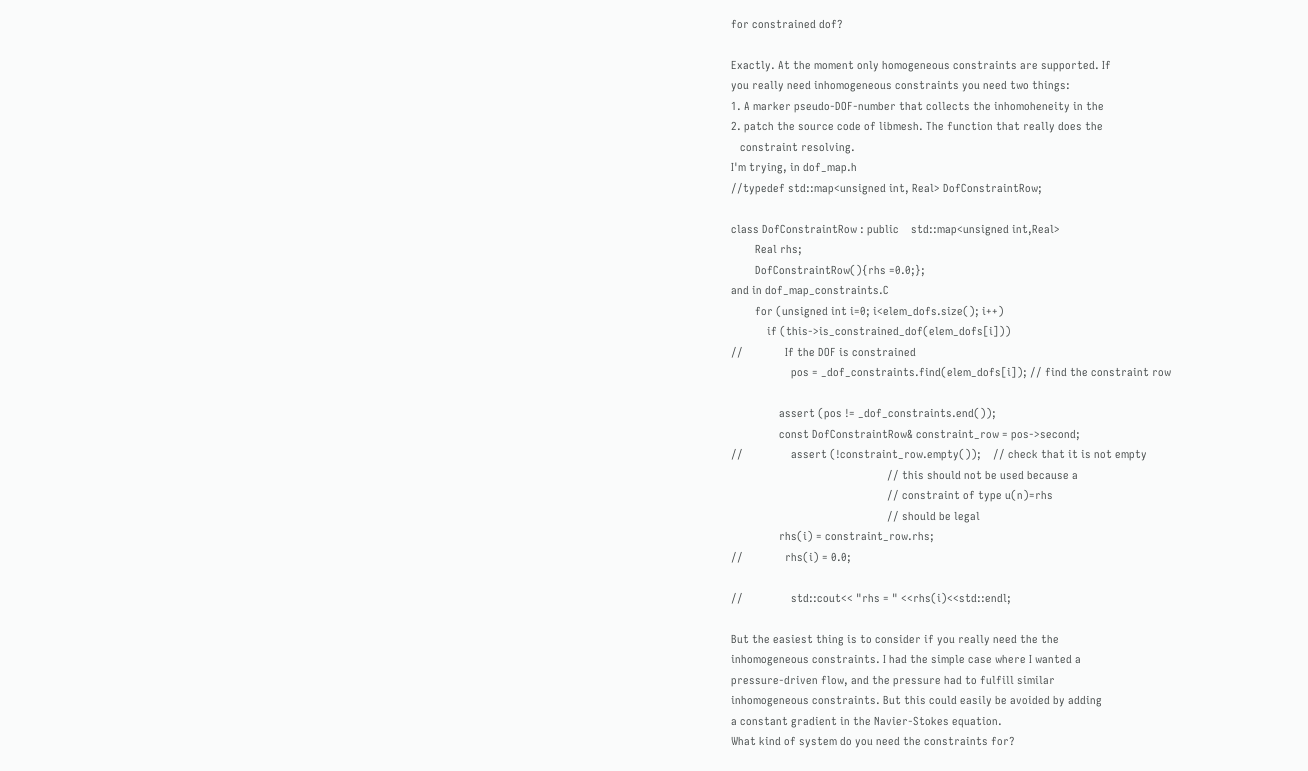for constrained dof?

Exactly. At the moment only homogeneous constraints are supported. If
you really need inhomogeneous constraints you need two things:
1. A marker pseudo-DOF-number that collects the inhomoheneity in the
2. patch the source code of libmesh. The function that really does the
   constraint resolving.
I'm trying, in dof_map.h
//typedef std::map<unsigned int, Real> DofConstraintRow;

class DofConstraintRow : public    std::map<unsigned int,Real>
        Real rhs;
        DofConstraintRow(){rhs =0.0;};
and in dof_map_constraints.C
        for (unsigned int i=0; i<elem_dofs.size(); i++)
            if (this->is_constrained_dof(elem_dofs[i]))
//              If the DOF is constrained
                    pos = _dof_constraints.find(elem_dofs[i]); // find the constraint row

                assert (pos != _dof_constraints.end());
                const DofConstraintRow& constraint_row = pos->second;
//                assert (!constraint_row.empty());    // check that it is not empty
                                                    // this should not be used because a
                                                    // constraint of type u(n)=rhs
                                                    // should be legal
                rhs(i) = constraint_row.rhs;
//              rhs(i) = 0.0;

//                std::cout<< "rhs = " <<rhs(i)<<std::endl;

But the easiest thing is to consider if you really need the the
inhomogeneous constraints. I had the simple case where I wanted a
pressure-driven flow, and the pressure had to fulfill similar
inhomogeneous constraints. But this could easily be avoided by adding
a constant gradient in the Navier-Stokes equation.
What kind of system do you need the constraints for?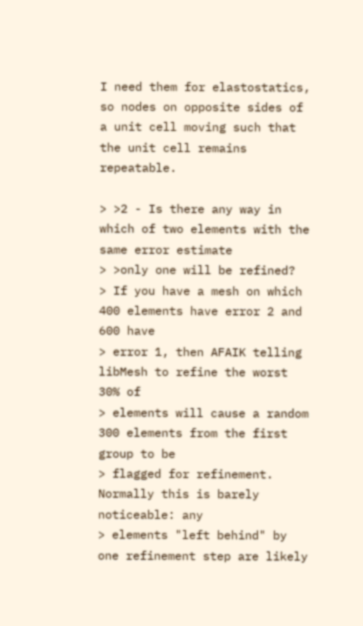I need them for elastostatics, so nodes on opposite sides of a unit cell moving such that the unit cell remains repeatable.

> >2 - Is there any way in which of two elements with the same error estimate
> >only one will be refined?
> If you have a mesh on which 400 elements have error 2 and 600 have
> error 1, then AFAIK telling libMesh to refine the worst 30% of
> elements will cause a random 300 elements from the first group to be
> flagged for refinement.  Normally this is barely noticeable: any
> elements "left behind" by one refinement step are likely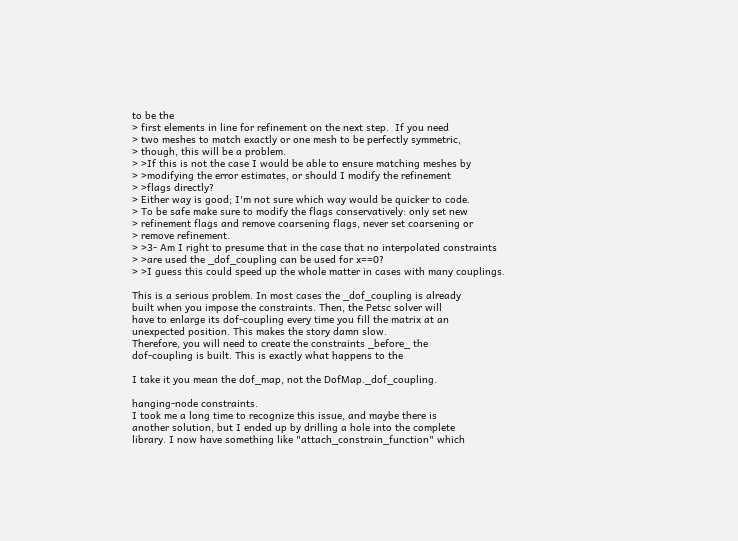to be the
> first elements in line for refinement on the next step.  If you need
> two meshes to match exactly or one mesh to be perfectly symmetric,
> though, this will be a problem.
> >If this is not the case I would be able to ensure matching meshes by
> >modifying the error estimates, or should I modify the refinement
> >flags directly?
> Either way is good; I'm not sure which way would be quicker to code.
> To be safe make sure to modify the flags conservatively: only set new
> refinement flags and remove coarsening flags, never set coarsening or
> remove refinement.
> >3- Am I right to presume that in the case that no interpolated constraints
> >are used the _dof_coupling can be used for x==0?
> >I guess this could speed up the whole matter in cases with many couplings.

This is a serious problem. In most cases the _dof_coupling is already
built when you impose the constraints. Then, the Petsc solver will
have to enlarge its dof-coupling every time you fill the matrix at an
unexpected position. This makes the story damn slow.
Therefore, you will need to create the constraints _before_ the
dof-coupling is built. This is exactly what happens to the

I take it you mean the dof_map, not the DofMap._dof_coupling.

hanging-node constraints.
I took me a long time to recognize this issue, and maybe there is
another solution, but I ended up by drilling a hole into the complete
library. I now have something like "attach_constrain_function" which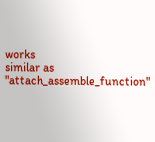works
similar as "attach_assemble_function"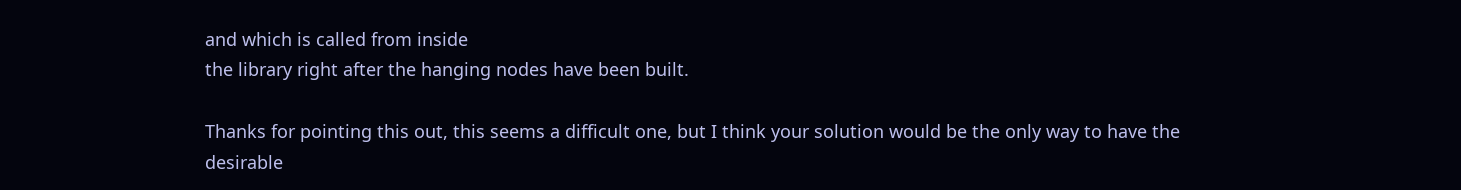and which is called from inside
the library right after the hanging nodes have been built.

Thanks for pointing this out, this seems a difficult one, but I think your solution would be the only way to have the desirable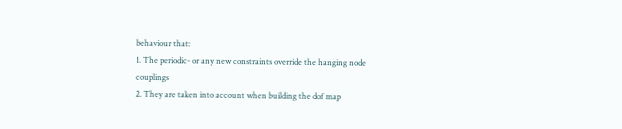behaviour that:
1. The periodic- or any new constraints override the hanging node couplings
2. They are taken into account when building the dof map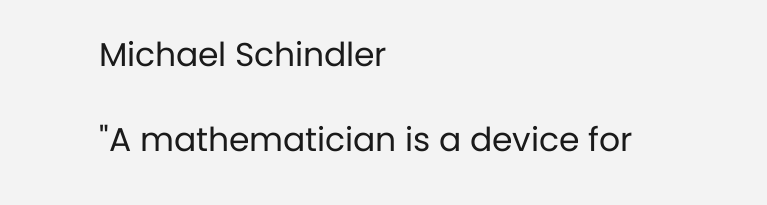Michael Schindler

"A mathematician is a device for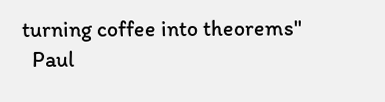turning coffee into theorems"
  Paul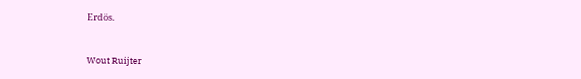Erdös.


Wout Ruijter